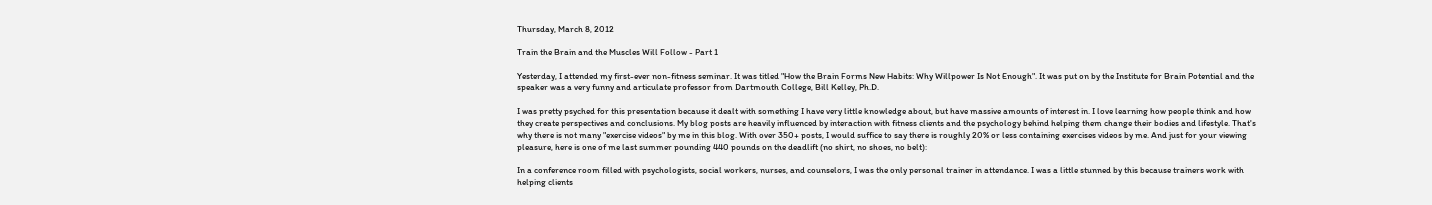Thursday, March 8, 2012

Train the Brain and the Muscles Will Follow - Part 1

Yesterday, I attended my first-ever non-fitness seminar. It was titled "How the Brain Forms New Habits: Why Willpower Is Not Enough". It was put on by the Institute for Brain Potential and the speaker was a very funny and articulate professor from Dartmouth College, Bill Kelley, Ph.D.

I was pretty psyched for this presentation because it dealt with something I have very little knowledge about, but have massive amounts of interest in. I love learning how people think and how they create perspectives and conclusions. My blog posts are heavily influenced by interaction with fitness clients and the psychology behind helping them change their bodies and lifestyle. That's why there is not many "exercise videos" by me in this blog. With over 350+ posts, I would suffice to say there is roughly 20% or less containing exercises videos by me. And just for your viewing pleasure, here is one of me last summer pounding 440 pounds on the deadlift (no shirt, no shoes, no belt):

In a conference room filled with psychologists, social workers, nurses, and counselors, I was the only personal trainer in attendance. I was a little stunned by this because trainers work with helping clients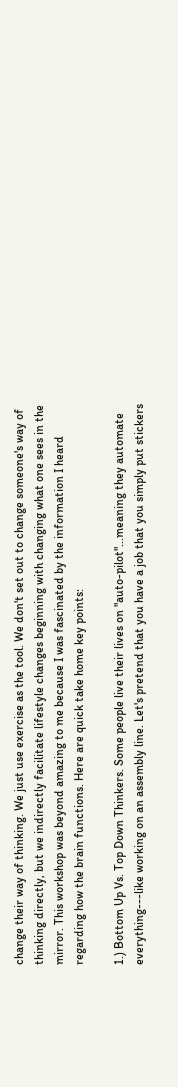change their way of thinking. We just use exercise as the tool. We don't set out to change someone's way of thinking directly, but we indirectly facilitate lifestyle changes beginning with changing what one sees in the mirror. This workshop was beyond amazing to me because I was fascinated by the information I heard regarding how the brain functions. Here are quick take home key points:

1.) Bottom Up Vs. Top Down Thinkers. Some people live their lives on "auto-pilot"...meaning they automate everything---like working on an assembly line. Let's pretend that you have a job that you simply put stickers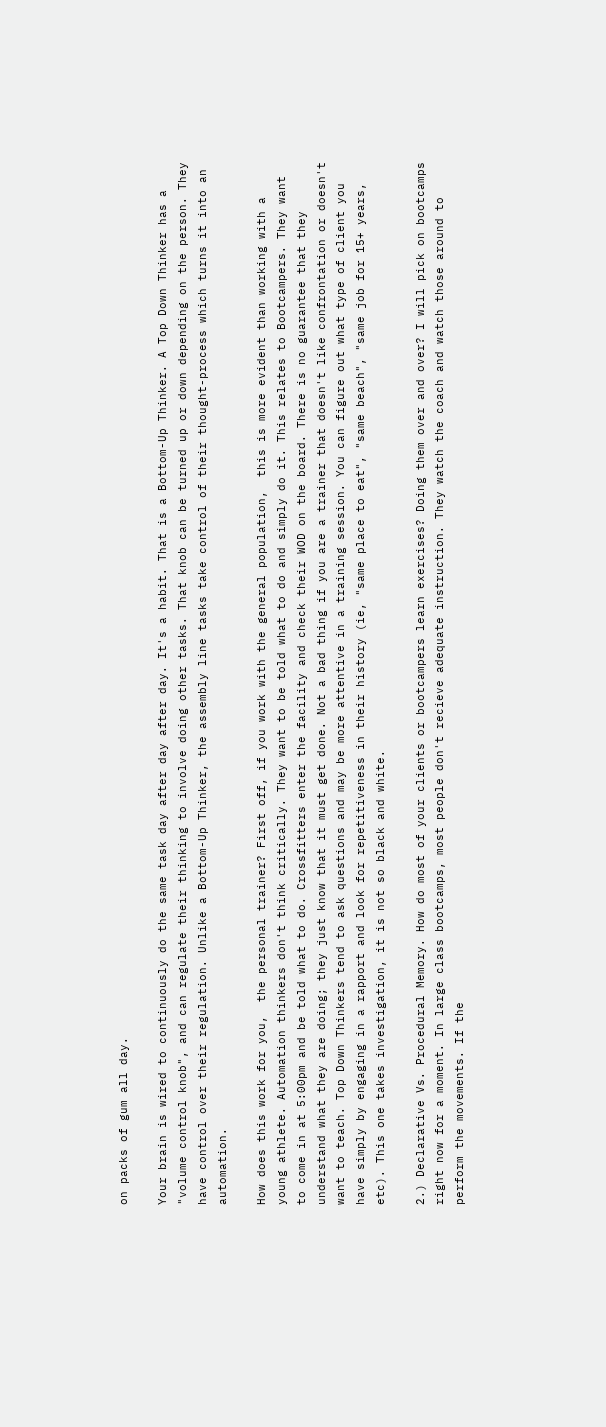on packs of gum all day.

Your brain is wired to continuously do the same task day after day after day. It's a habit. That is a Bottom-Up Thinker. A Top Down Thinker has a "volume control knob", and can regulate their thinking to involve doing other tasks. That knob can be turned up or down depending on the person. They have control over their regulation. Unlike a Bottom-Up Thinker, the assembly line tasks take control of their thought-process which turns it into an automation.

How does this work for you,  the personal trainer? First off, if you work with the general population,  this is more evident than working with a young athlete. Automation thinkers don't think critically. They want to be told what to do and simply do it. This relates to Bootcampers. They want to come in at 5:00pm and be told what to do. Crossfitters enter the facility and check their WOD on the board. There is no guarantee that they understand what they are doing; they just know that it must get done. Not a bad thing if you are a trainer that doesn't like confrontation or doesn't want to teach. Top Down Thinkers tend to ask questions and may be more attentive in a training session. You can figure out what type of client you have simply by engaging in a rapport and look for repetitiveness in their history (ie, "same place to eat", "same beach", "same job for 15+ years, etc). This one takes investigation, it is not so black and white.

2.) Declarative Vs. Procedural Memory. How do most of your clients or bootcampers learn exercises? Doing them over and over? I will pick on bootcamps right now for a moment. In large class bootcamps, most people don't recieve adequate instruction. They watch the coach and watch those around to perform the movements. If the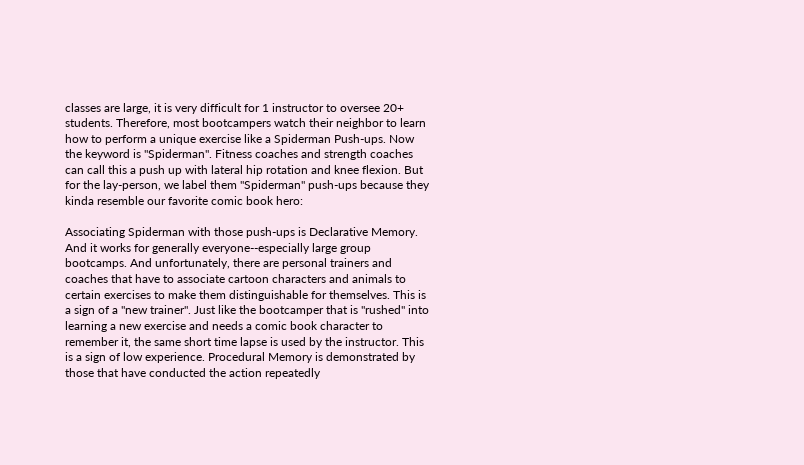classes are large, it is very difficult for 1 instructor to oversee 20+ students. Therefore, most bootcampers watch their neighbor to learn how to perform a unique exercise like a Spiderman Push-ups. Now the keyword is "Spiderman". Fitness coaches and strength coaches can call this a push up with lateral hip rotation and knee flexion. But for the lay-person, we label them "Spiderman" push-ups because they kinda resemble our favorite comic book hero:

Associating Spiderman with those push-ups is Declarative Memory. And it works for generally everyone--especially large group bootcamps. And unfortunately, there are personal trainers and coaches that have to associate cartoon characters and animals to certain exercises to make them distinguishable for themselves. This is a sign of a "new trainer". Just like the bootcamper that is "rushed" into learning a new exercise and needs a comic book character to remember it, the same short time lapse is used by the instructor. This is a sign of low experience. Procedural Memory is demonstrated by those that have conducted the action repeatedly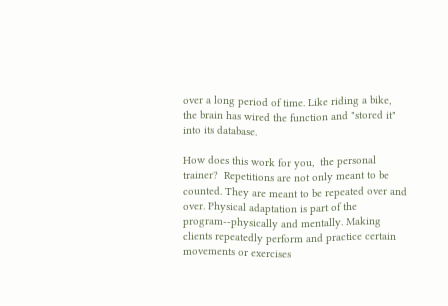over a long period of time. Like riding a bike,  the brain has wired the function and "stored it" into its database.

How does this work for you,  the personal trainer?  Repetitions are not only meant to be counted. They are meant to be repeated over and over. Physical adaptation is part of the program--physically and mentally. Making clients repeatedly perform and practice certain movements or exercises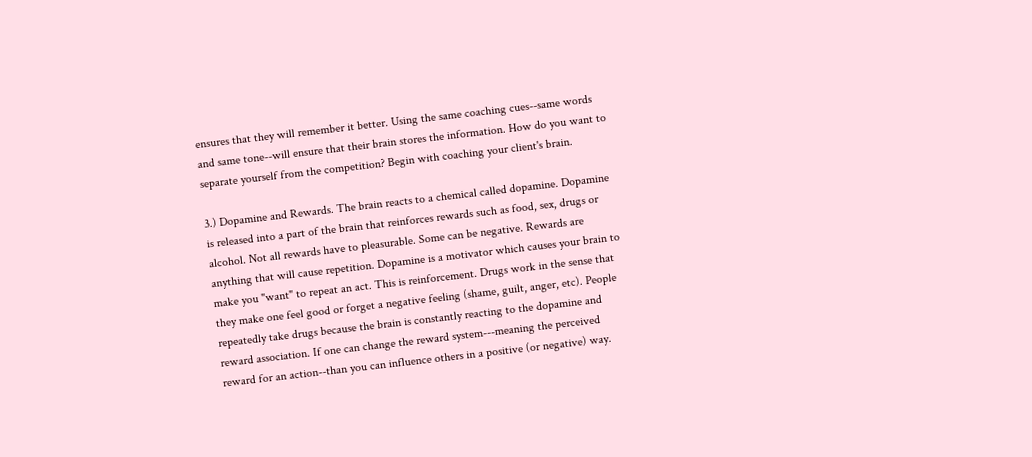ensures that they will remember it better. Using the same coaching cues--same words and same tone--will ensure that their brain stores the information. How do you want to separate yourself from the competition? Begin with coaching your client's brain.

3.) Dopamine and Rewards. The brain reacts to a chemical called dopamine. Dopamine is released into a part of the brain that reinforces rewards such as food, sex, drugs or alcohol. Not all rewards have to pleasurable. Some can be negative. Rewards are anything that will cause repetition. Dopamine is a motivator which causes your brain to make you "want" to repeat an act. This is reinforcement. Drugs work in the sense that they make one feel good or forget a negative feeling (shame, guilt, anger, etc). People repeatedly take drugs because the brain is constantly reacting to the dopamine and reward association. If one can change the reward system---meaning the perceived reward for an action--than you can influence others in a positive (or negative) way.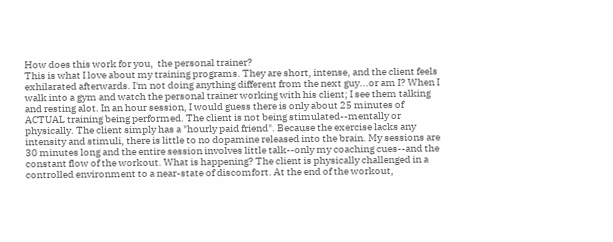How does this work for you,  the personal trainer?
This is what I love about my training programs. They are short, intense, and the client feels exhilarated afterwards. I'm not doing anything different from the next guy...or am I? When I walk into a gym and watch the personal trainer working with his client; I see them talking and resting alot. In an hour session, I would guess there is only about 25 minutes of ACTUAL training being performed. The client is not being stimulated--mentally or physically. The client simply has a "hourly paid friend". Because the exercise lacks any intensity and stimuli, there is little to no dopamine released into the brain. My sessions are 30 minutes long and the entire session involves little talk--only my coaching cues--and the constant flow of the workout. What is happening? The client is physically challenged in a controlled environment to a near-state of discomfort. At the end of the workout,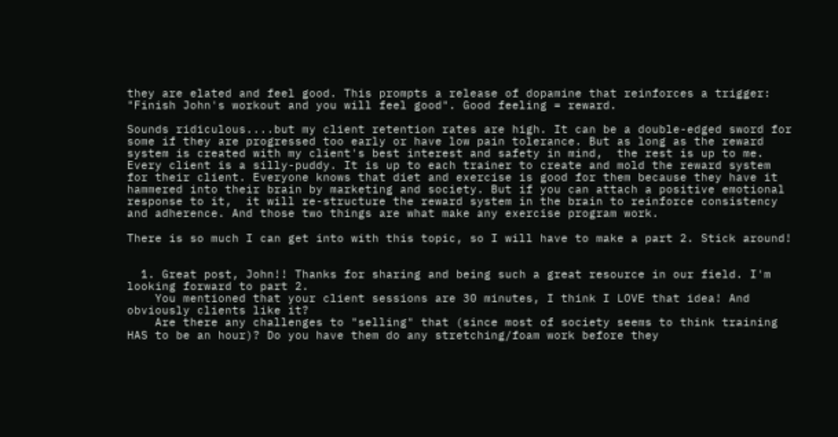they are elated and feel good. This prompts a release of dopamine that reinforces a trigger: "Finish John's workout and you will feel good". Good feeling = reward.

Sounds ridiculous....but my client retention rates are high. It can be a double-edged sword for some if they are progressed too early or have low pain tolerance. But as long as the reward system is created with my client's best interest and safety in mind,  the rest is up to me. Every client is a silly-puddy. It is up to each trainer to create and mold the reward system for their client. Everyone knows that diet and exercise is good for them because they have it hammered into their brain by marketing and society. But if you can attach a positive emotional response to it,  it will re-structure the reward system in the brain to reinforce consistency and adherence. And those two things are what make any exercise program work.

There is so much I can get into with this topic, so I will have to make a part 2. Stick around!


  1. Great post, John!! Thanks for sharing and being such a great resource in our field. I'm looking forward to part 2.
    You mentioned that your client sessions are 30 minutes, I think I LOVE that idea! And obviously clients like it?
    Are there any challenges to "selling" that (since most of society seems to think training HAS to be an hour)? Do you have them do any stretching/foam work before they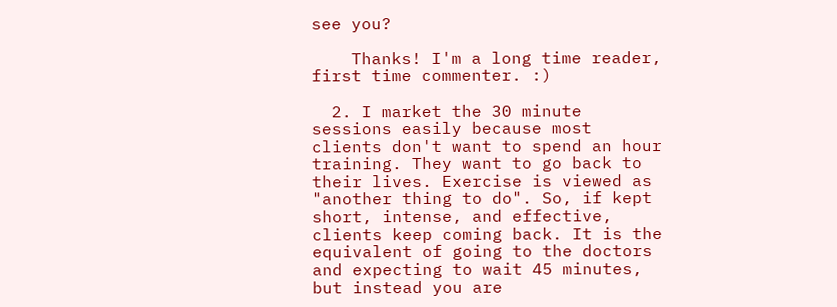see you?

    Thanks! I'm a long time reader, first time commenter. :)

  2. I market the 30 minute sessions easily because most clients don't want to spend an hour training. They want to go back to their lives. Exercise is viewed as "another thing to do". So, if kept short, intense, and effective, clients keep coming back. It is the equivalent of going to the doctors and expecting to wait 45 minutes, but instead you are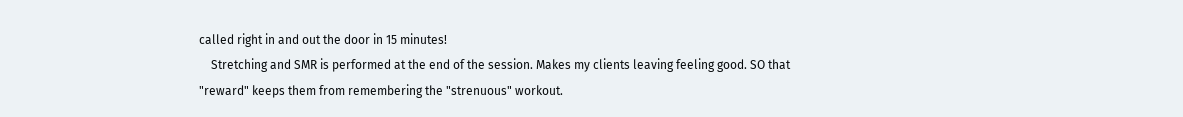called right in and out the door in 15 minutes!
    Stretching and SMR is performed at the end of the session. Makes my clients leaving feeling good. SO that "reward" keeps them from remembering the "strenuous" workout.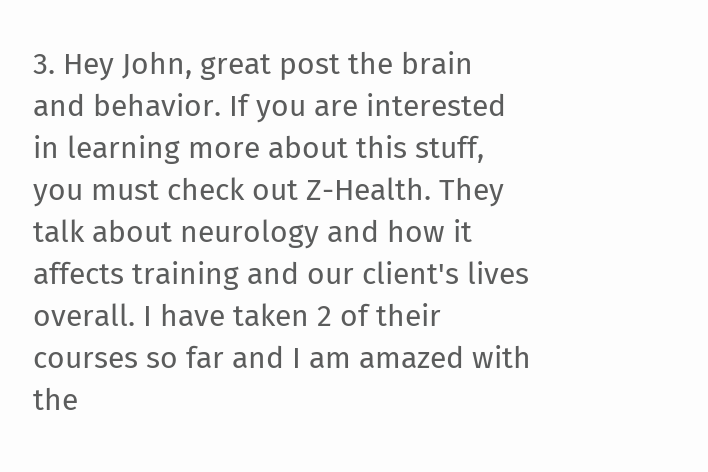3. Hey John, great post the brain and behavior. If you are interested in learning more about this stuff, you must check out Z-Health. They talk about neurology and how it affects training and our client's lives overall. I have taken 2 of their courses so far and I am amazed with the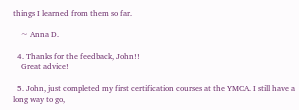things I learned from them so far.

    ~ Anna D.

  4. Thanks for the feedback, John!!
    Great advice!

  5. John, just completed my first certification courses at the YMCA. I still have a long way to go,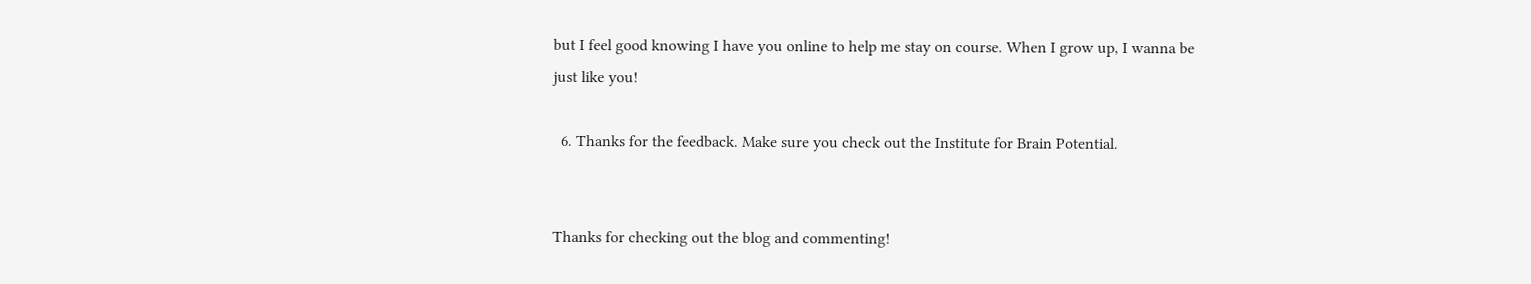but I feel good knowing I have you online to help me stay on course. When I grow up, I wanna be just like you!

  6. Thanks for the feedback. Make sure you check out the Institute for Brain Potential.


Thanks for checking out the blog and commenting!